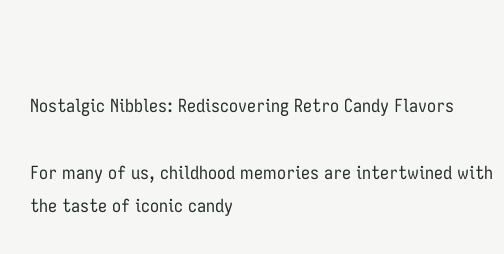Nostalgic Nibbles: Rediscovering Retro Candy Flavors

For many of us, childhood memories are intertwined with the taste of iconic candy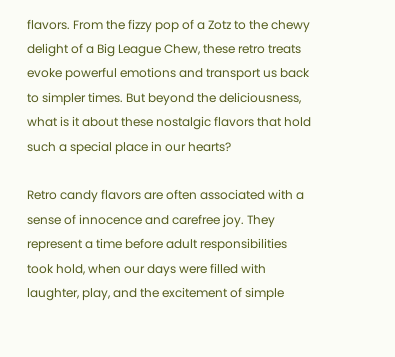flavors. From the fizzy pop of a Zotz to the chewy delight of a Big League Chew, these retro treats evoke powerful emotions and transport us back to simpler times. But beyond the deliciousness, what is it about these nostalgic flavors that hold such a special place in our hearts?

Retro candy flavors are often associated with a sense of innocence and carefree joy. They represent a time before adult responsibilities took hold, when our days were filled with laughter, play, and the excitement of simple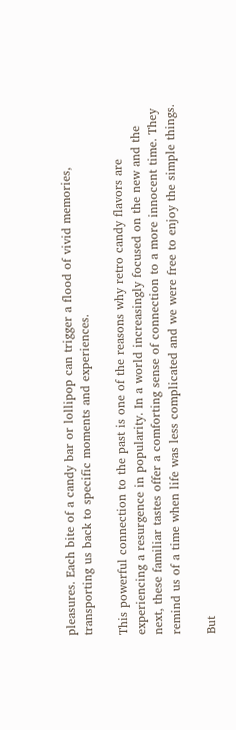pleasures. Each bite of a candy bar or lollipop can trigger a flood of vivid memories, transporting us back to specific moments and experiences.

This powerful connection to the past is one of the reasons why retro candy flavors are experiencing a resurgence in popularity. In a world increasingly focused on the new and the next, these familiar tastes offer a comforting sense of connection to a more innocent time. They remind us of a time when life was less complicated and we were free to enjoy the simple things.

But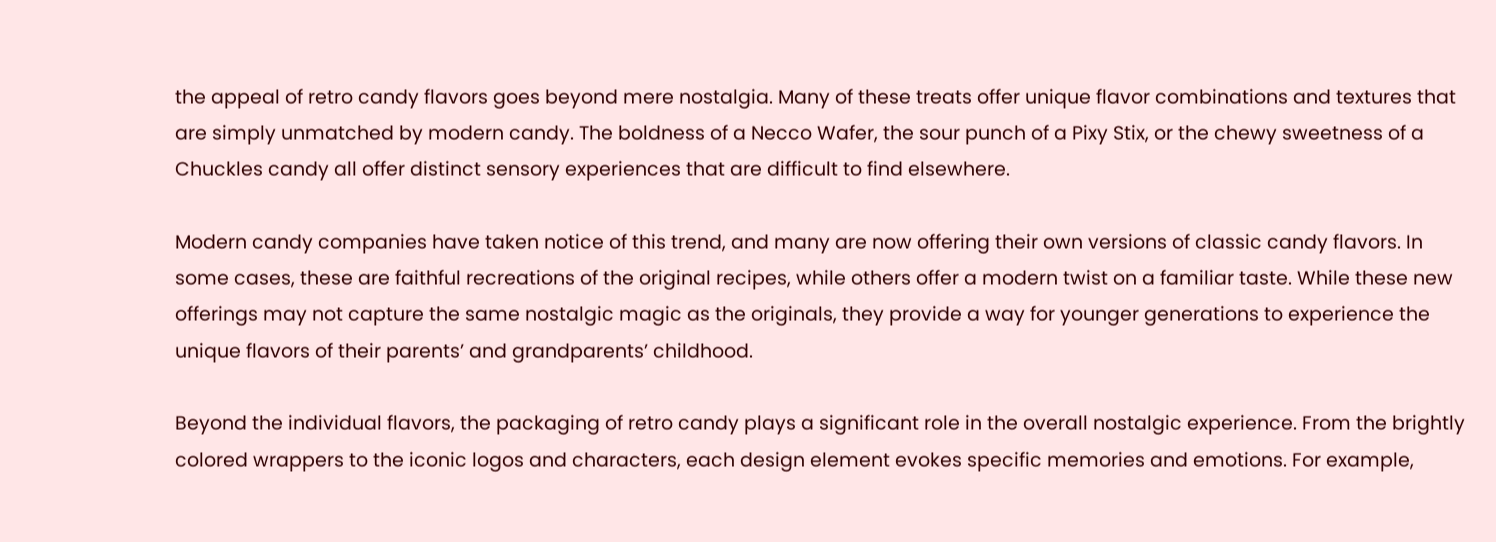the appeal of retro candy flavors goes beyond mere nostalgia. Many of these treats offer unique flavor combinations and textures that are simply unmatched by modern candy. The boldness of a Necco Wafer, the sour punch of a Pixy Stix, or the chewy sweetness of a Chuckles candy all offer distinct sensory experiences that are difficult to find elsewhere.

Modern candy companies have taken notice of this trend, and many are now offering their own versions of classic candy flavors. In some cases, these are faithful recreations of the original recipes, while others offer a modern twist on a familiar taste. While these new offerings may not capture the same nostalgic magic as the originals, they provide a way for younger generations to experience the unique flavors of their parents’ and grandparents’ childhood.

Beyond the individual flavors, the packaging of retro candy plays a significant role in the overall nostalgic experience. From the brightly colored wrappers to the iconic logos and characters, each design element evokes specific memories and emotions. For example,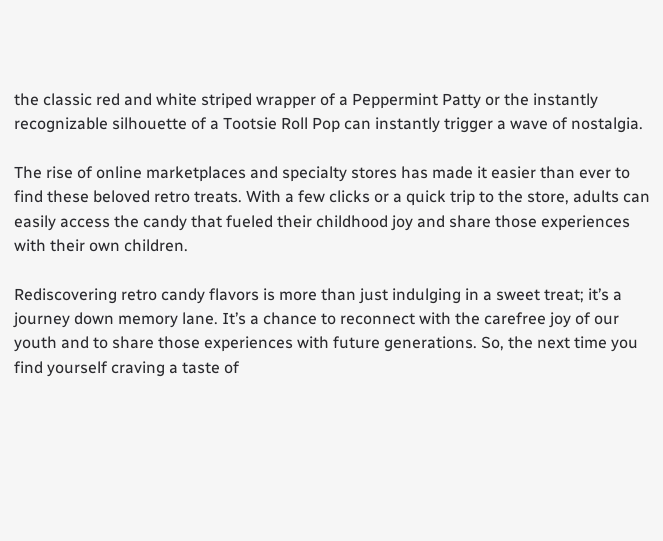the classic red and white striped wrapper of a Peppermint Patty or the instantly recognizable silhouette of a Tootsie Roll Pop can instantly trigger a wave of nostalgia.

The rise of online marketplaces and specialty stores has made it easier than ever to find these beloved retro treats. With a few clicks or a quick trip to the store, adults can easily access the candy that fueled their childhood joy and share those experiences with their own children.

Rediscovering retro candy flavors is more than just indulging in a sweet treat; it’s a journey down memory lane. It’s a chance to reconnect with the carefree joy of our youth and to share those experiences with future generations. So, the next time you find yourself craving a taste of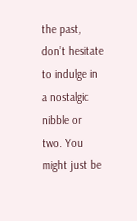the past, don’t hesitate to indulge in a nostalgic nibble or two. You might just be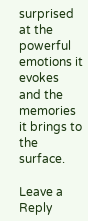surprised at the powerful emotions it evokes and the memories it brings to the surface.

Leave a Reply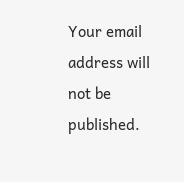Your email address will not be published.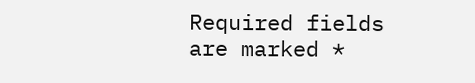Required fields are marked *